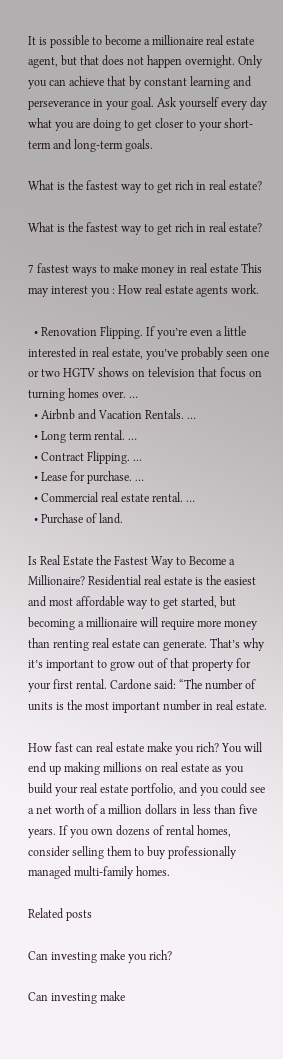It is possible to become a millionaire real estate agent, but that does not happen overnight. Only you can achieve that by constant learning and perseverance in your goal. Ask yourself every day what you are doing to get closer to your short-term and long-term goals.

What is the fastest way to get rich in real estate?

What is the fastest way to get rich in real estate?

7 fastest ways to make money in real estate This may interest you : How real estate agents work.

  • Renovation Flipping. If you’re even a little interested in real estate, you’ve probably seen one or two HGTV shows on television that focus on turning homes over. …
  • Airbnb and Vacation Rentals. …
  • Long term rental. …
  • Contract Flipping. …
  • Lease for purchase. …
  • Commercial real estate rental. …
  • Purchase of land.

Is Real Estate the Fastest Way to Become a Millionaire? Residential real estate is the easiest and most affordable way to get started, but becoming a millionaire will require more money than renting real estate can generate. That’s why it’s important to grow out of that property for your first rental. Cardone said: “The number of units is the most important number in real estate.

How fast can real estate make you rich? You will end up making millions on real estate as you build your real estate portfolio, and you could see a net worth of a million dollars in less than five years. If you own dozens of rental homes, consider selling them to buy professionally managed multi-family homes.

Related posts

Can investing make you rich?

Can investing make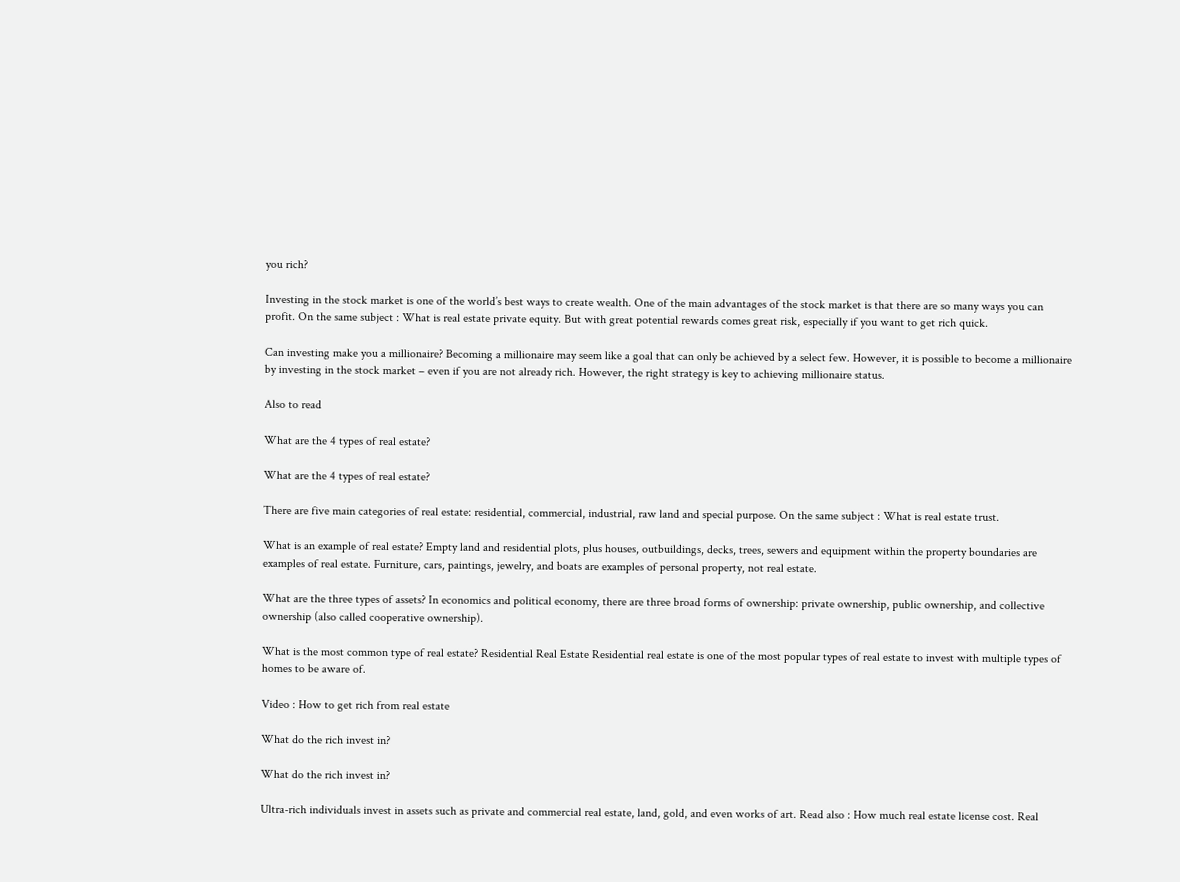you rich?

Investing in the stock market is one of the world’s best ways to create wealth. One of the main advantages of the stock market is that there are so many ways you can profit. On the same subject : What is real estate private equity. But with great potential rewards comes great risk, especially if you want to get rich quick.

Can investing make you a millionaire? Becoming a millionaire may seem like a goal that can only be achieved by a select few. However, it is possible to become a millionaire by investing in the stock market – even if you are not already rich. However, the right strategy is key to achieving millionaire status.

Also to read

What are the 4 types of real estate?

What are the 4 types of real estate?

There are five main categories of real estate: residential, commercial, industrial, raw land and special purpose. On the same subject : What is real estate trust.

What is an example of real estate? Empty land and residential plots, plus houses, outbuildings, decks, trees, sewers and equipment within the property boundaries are examples of real estate. Furniture, cars, paintings, jewelry, and boats are examples of personal property, not real estate.

What are the three types of assets? In economics and political economy, there are three broad forms of ownership: private ownership, public ownership, and collective ownership (also called cooperative ownership).

What is the most common type of real estate? Residential Real Estate Residential real estate is one of the most popular types of real estate to invest with multiple types of homes to be aware of.

Video : How to get rich from real estate

What do the rich invest in?

What do the rich invest in?

Ultra-rich individuals invest in assets such as private and commercial real estate, land, gold, and even works of art. Read also : How much real estate license cost. Real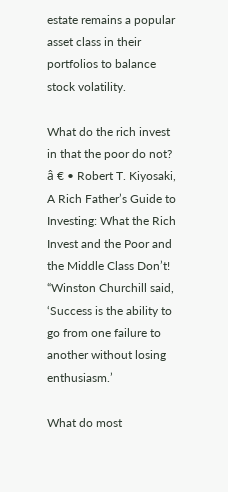estate remains a popular asset class in their portfolios to balance stock volatility.

What do the rich invest in that the poor do not? â € • Robert T. Kiyosaki, A Rich Father’s Guide to Investing: What the Rich Invest and the Poor and the Middle Class Don’t! “Winston Churchill said, ‘Success is the ability to go from one failure to another without losing enthusiasm.’

What do most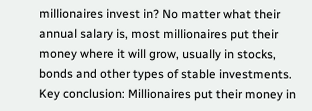millionaires invest in? No matter what their annual salary is, most millionaires put their money where it will grow, usually in stocks, bonds and other types of stable investments. Key conclusion: Millionaires put their money in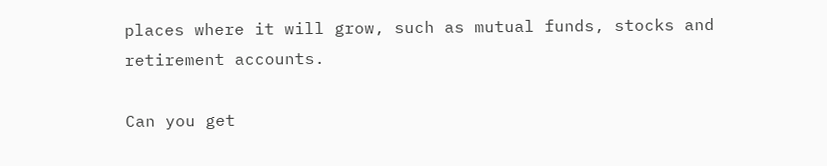places where it will grow, such as mutual funds, stocks and retirement accounts.

Can you get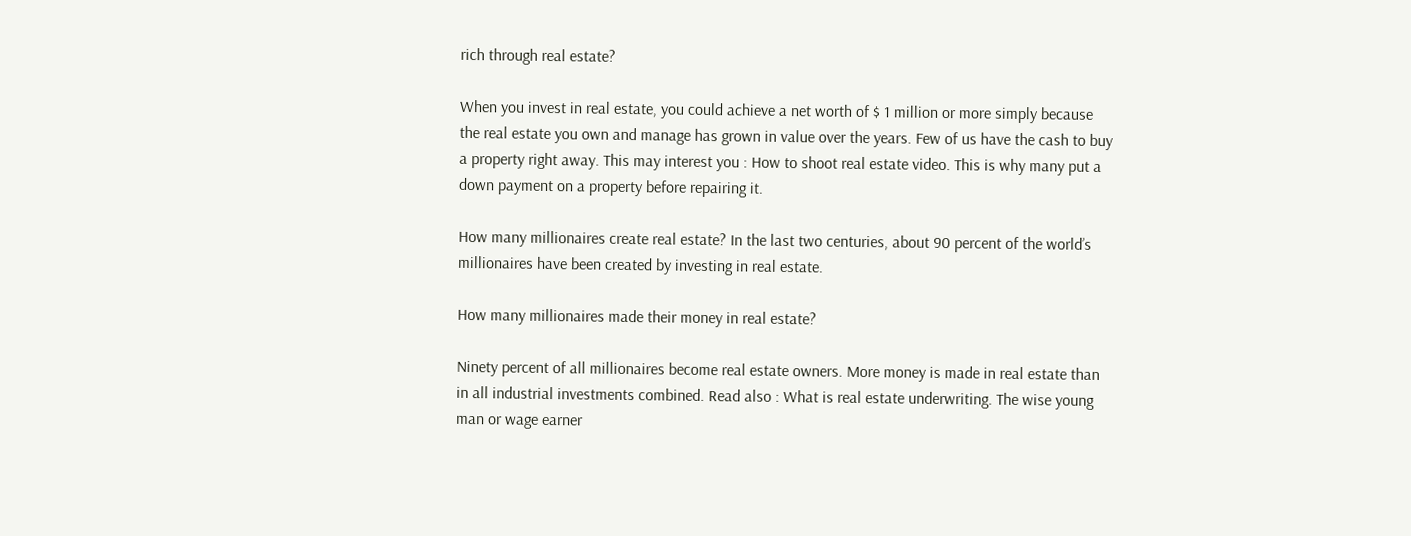rich through real estate?

When you invest in real estate, you could achieve a net worth of $ 1 million or more simply because the real estate you own and manage has grown in value over the years. Few of us have the cash to buy a property right away. This may interest you : How to shoot real estate video. This is why many put a down payment on a property before repairing it.

How many millionaires create real estate? In the last two centuries, about 90 percent of the world’s millionaires have been created by investing in real estate.

How many millionaires made their money in real estate?

Ninety percent of all millionaires become real estate owners. More money is made in real estate than in all industrial investments combined. Read also : What is real estate underwriting. The wise young man or wage earner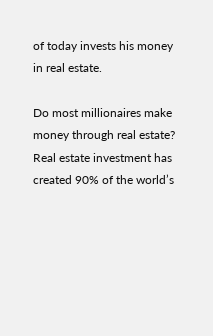of today invests his money in real estate.

Do most millionaires make money through real estate? Real estate investment has created 90% of the world’s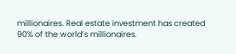millionaires. Real estate investment has created 90% of the world’s millionaires.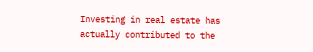Investing in real estate has actually contributed to the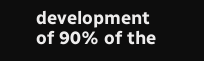development of 90% of the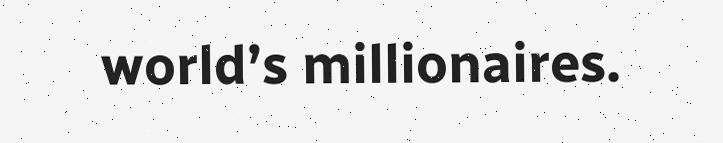world’s millionaires.